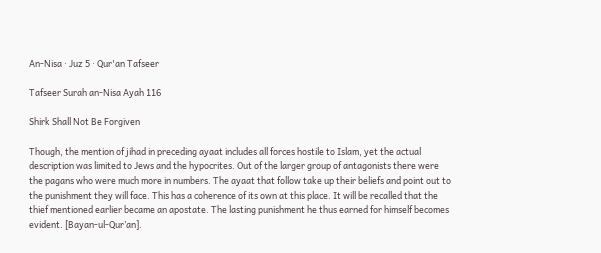An-Nisa · Juz 5 · Qur'an Tafseer

Tafseer Surah an-Nisa Ayah 116

Shirk Shall Not Be Forgiven

Though, the mention of jihad in preceding ayaat includes all forces hostile to Islam, yet the actual description was limited to Jews and the hypocrites. Out of the larger group of antagonists there were the pagans who were much more in numbers. The ayaat that follow take up their beliefs and point out to the punishment they will face. This has a coherence of its own at this place. It will be recalled that the thief mentioned earlier became an apostate. The lasting punishment he thus earned for himself becomes evident. [Bayan-ul-Qur’an].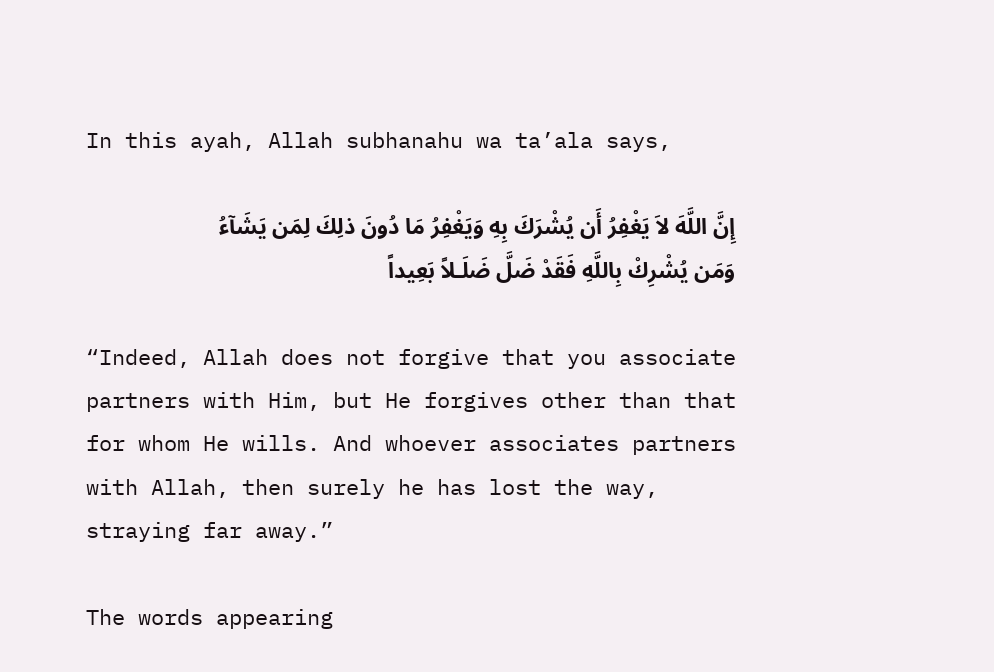In this ayah, Allah subhanahu wa ta’ala says,

إِنَّ اللَّهَ لاَ يَغْفِرُ أَن يُشْرَكَ بِهِ وَيَغْفِرُ مَا دُونَ ذلِكَ لِمَن يَشَآءُ وَمَن يُشْرِكْ بِاللَّهِ فَقَدْ ضَلَّ ضَلَـلاً بَعِيداً

“Indeed, Allah does not forgive that you associate partners with Him, but He forgives other than that for whom He wills. And whoever associates partners with Allah, then surely he has lost the way, straying far away.”

The words appearing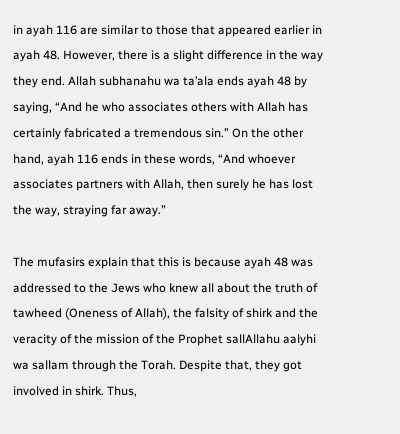in ayah 116 are similar to those that appeared earlier in ayah 48. However, there is a slight difference in the way they end. Allah subhanahu wa ta’ala ends ayah 48 by saying, “And he who associates others with Allah has certainly fabricated a tremendous sin.” On the other hand, ayah 116 ends in these words, “And whoever associates partners with Allah, then surely he has lost the way, straying far away.”

The mufasirs explain that this is because ayah 48 was addressed to the Jews who knew all about the truth of tawheed (Oneness of Allah), the falsity of shirk and the veracity of the mission of the Prophet sallAllahu aalyhi wa sallam through the Torah. Despite that, they got involved in shirk. Thus,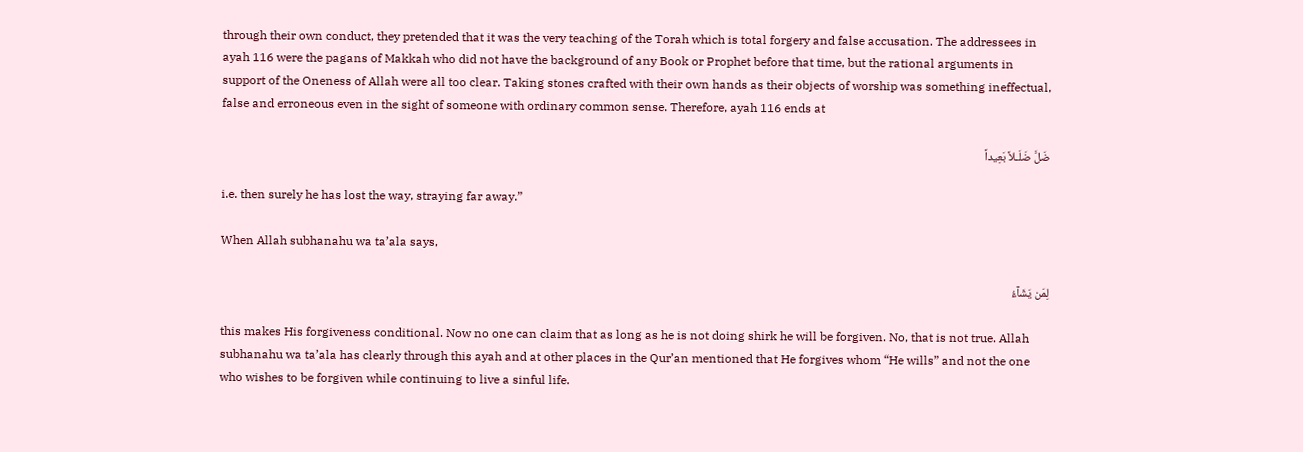through their own conduct, they pretended that it was the very teaching of the Torah which is total forgery and false accusation. The addressees in ayah 116 were the pagans of Makkah who did not have the background of any Book or Prophet before that time, but the rational arguments in support of the Oneness of Allah were all too clear. Taking stones crafted with their own hands as their objects of worship was something ineffectual, false and erroneous even in the sight of someone with ordinary common sense. Therefore, ayah 116 ends at

ضَلَّ ضَلَـلاً بَعِيداً

i.e. then surely he has lost the way, straying far away.”

When Allah subhanahu wa ta’ala says,

لِمَن يَشَآءُ

this makes His forgiveness conditional. Now no one can claim that as long as he is not doing shirk he will be forgiven. No, that is not true. Allah subhanahu wa ta’ala has clearly through this ayah and at other places in the Qur’an mentioned that He forgives whom “He wills” and not the one who wishes to be forgiven while continuing to live a sinful life.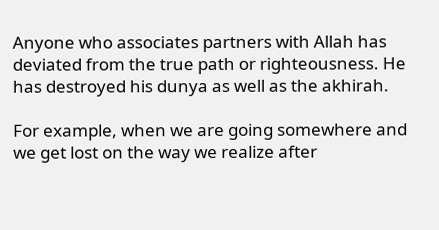Anyone who associates partners with Allah has deviated from the true path or righteousness. He has destroyed his dunya as well as the akhirah.

For example, when we are going somewhere and we get lost on the way we realize after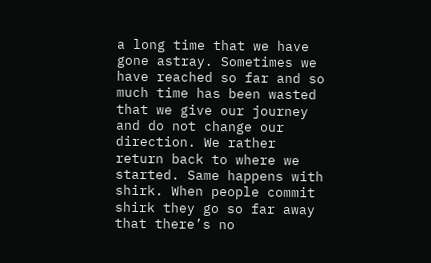a long time that we have gone astray. Sometimes we have reached so far and so much time has been wasted that we give our journey and do not change our direction. We rather return back to where we started. Same happens with shirk. When people commit shirk they go so far away that there’s no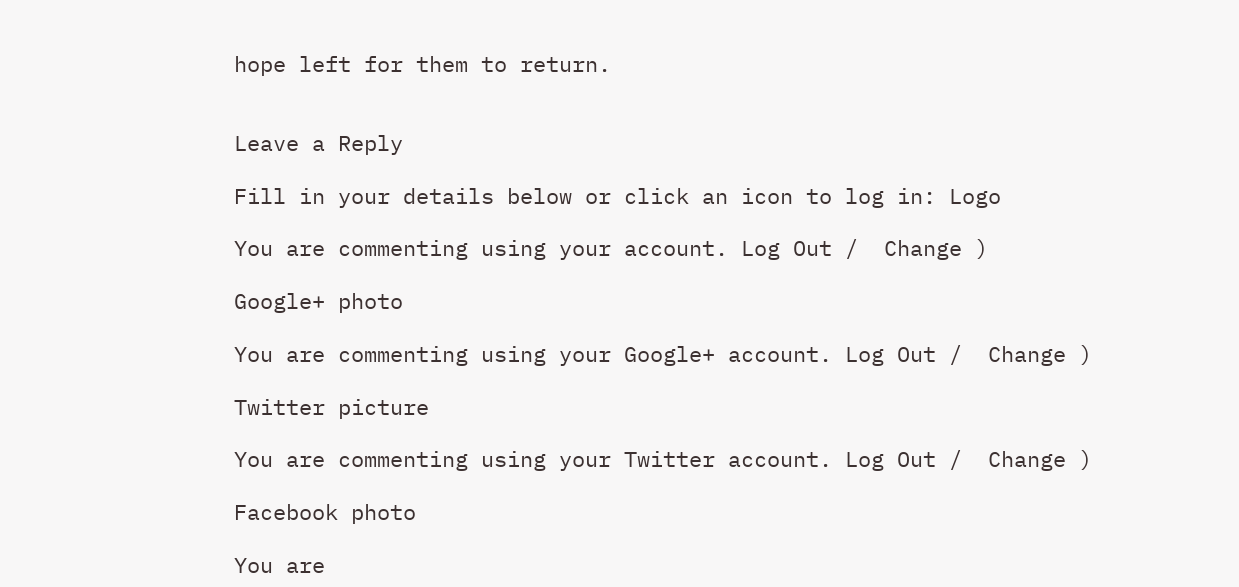hope left for them to return.


Leave a Reply

Fill in your details below or click an icon to log in: Logo

You are commenting using your account. Log Out /  Change )

Google+ photo

You are commenting using your Google+ account. Log Out /  Change )

Twitter picture

You are commenting using your Twitter account. Log Out /  Change )

Facebook photo

You are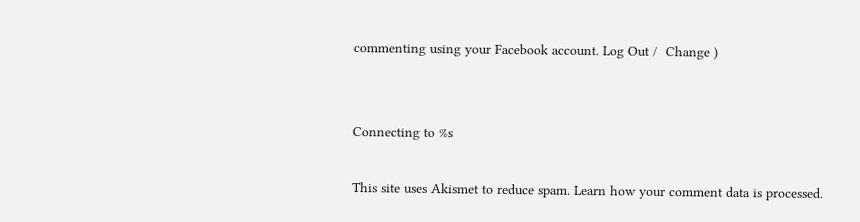commenting using your Facebook account. Log Out /  Change )


Connecting to %s

This site uses Akismet to reduce spam. Learn how your comment data is processed.